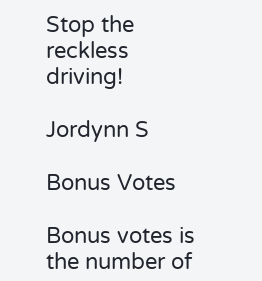Stop the reckless driving!

Jordynn S

Bonus Votes

Bonus votes is the number of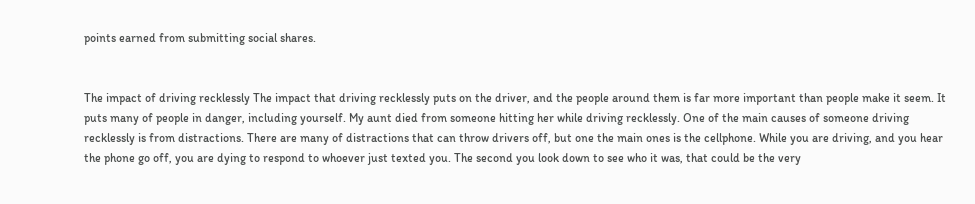points earned from submitting social shares.


The impact of driving recklessly The impact that driving recklessly puts on the driver, and the people around them is far more important than people make it seem. It puts many of people in danger, including yourself. My aunt died from someone hitting her while driving recklessly. One of the main causes of someone driving recklessly is from distractions. There are many of distractions that can throw drivers off, but one the main ones is the cellphone. While you are driving, and you hear the phone go off, you are dying to respond to whoever just texted you. The second you look down to see who it was, that could be the very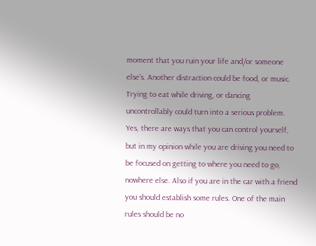moment that you ruin your life and/or someone else’s. Another distraction could be food, or music. Trying to eat while driving, or dancing uncontrollably could turn into a serious problem. Yes, there are ways that you can control yourself, but in my opinion while you are driving you need to be focused on getting to where you need to go, nowhere else. Also if you are in the car with a friend you should establish some rules. One of the main rules should be no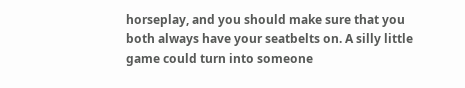horseplay, and you should make sure that you both always have your seatbelts on. A silly little game could turn into someone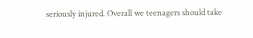seriously injured. Overall we teenagers should take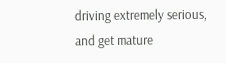driving extremely serious, and get mature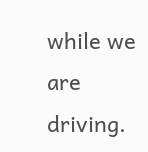while we are driving.